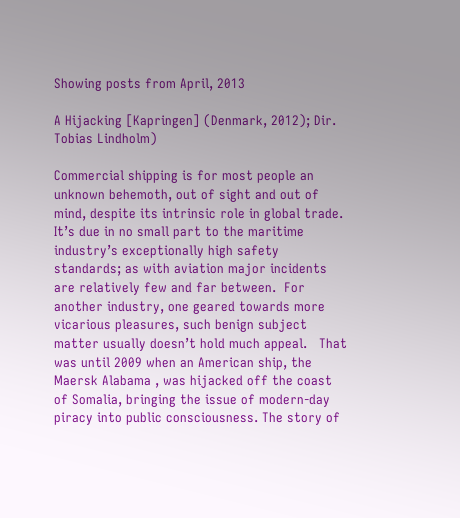Showing posts from April, 2013

A Hijacking [Kapringen] (Denmark, 2012); Dir. Tobias Lindholm)

Commercial shipping is for most people an unknown behemoth, out of sight and out of mind, despite its intrinsic role in global trade. It’s due in no small part to the maritime industry’s exceptionally high safety standards; as with aviation major incidents are relatively few and far between.  For another industry, one geared towards more vicarious pleasures, such benign subject matter usually doesn’t hold much appeal.   That was until 2009 when an American ship, the Maersk Alabama , was hijacked off the coast of Somalia, bringing the issue of modern-day piracy into public consciousness. The story of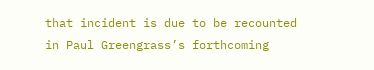that incident is due to be recounted in Paul Greengrass’s forthcoming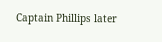Captain Phillips later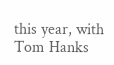this year, with Tom Hanks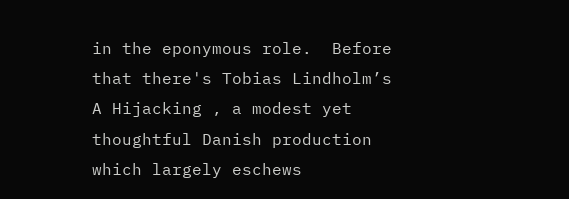in the eponymous role.  Before that there's Tobias Lindholm’s A Hijacking , a modest yet thoughtful Danish production  which largely eschews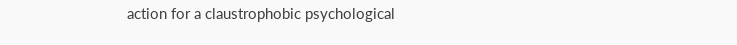action for a claustrophobic psychological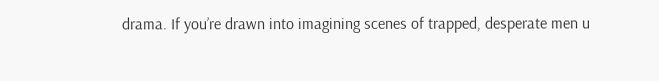drama. If you’re drawn into imagining scenes of trapped, desperate men u